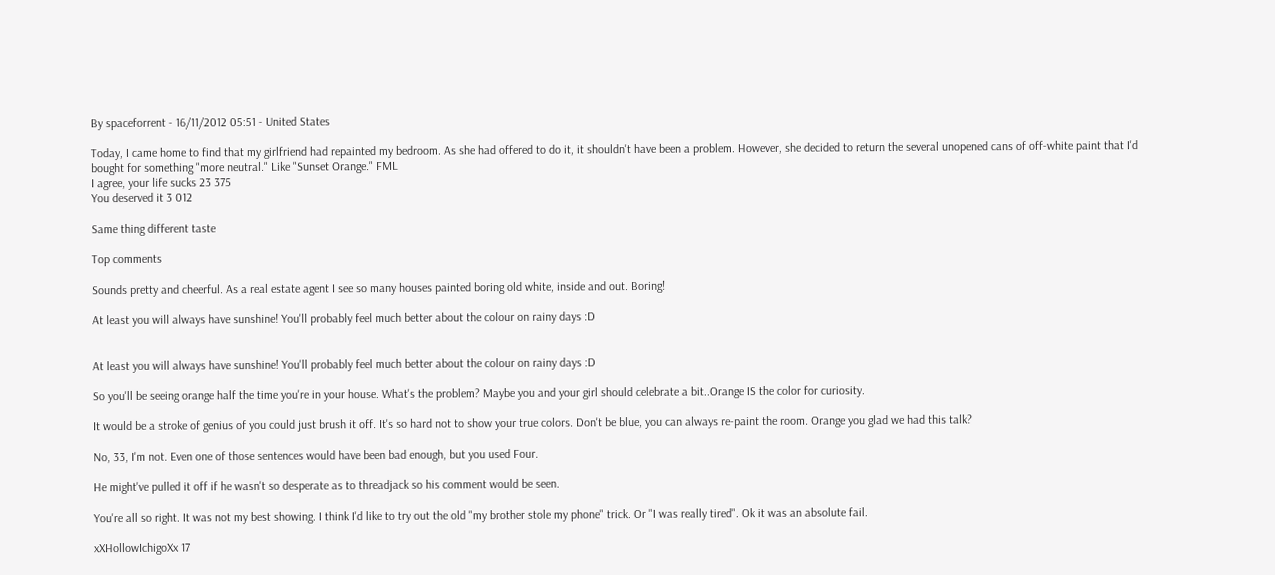By spaceforrent - 16/11/2012 05:51 - United States

Today, I came home to find that my girlfriend had repainted my bedroom. As she had offered to do it, it shouldn't have been a problem. However, she decided to return the several unopened cans of off-white paint that I'd bought for something "more neutral." Like "Sunset Orange." FML
I agree, your life sucks 23 375
You deserved it 3 012

Same thing different taste

Top comments

Sounds pretty and cheerful. As a real estate agent I see so many houses painted boring old white, inside and out. Boring!

At least you will always have sunshine! You'll probably feel much better about the colour on rainy days :D


At least you will always have sunshine! You'll probably feel much better about the colour on rainy days :D

So you'll be seeing orange half the time you're in your house. What's the problem? Maybe you and your girl should celebrate a bit..Orange IS the color for curiosity.

It would be a stroke of genius of you could just brush it off. It's so hard not to show your true colors. Don't be blue, you can always re-paint the room. Orange you glad we had this talk?

No, 33, I'm not. Even one of those sentences would have been bad enough, but you used Four.

He might've pulled it off if he wasn't so desperate as to threadjack so his comment would be seen.

You're all so right. It was not my best showing. I think I'd like to try out the old "my brother stole my phone" trick. Or "I was really tired". Ok it was an absolute fail.

xXHollowIchigoXx 17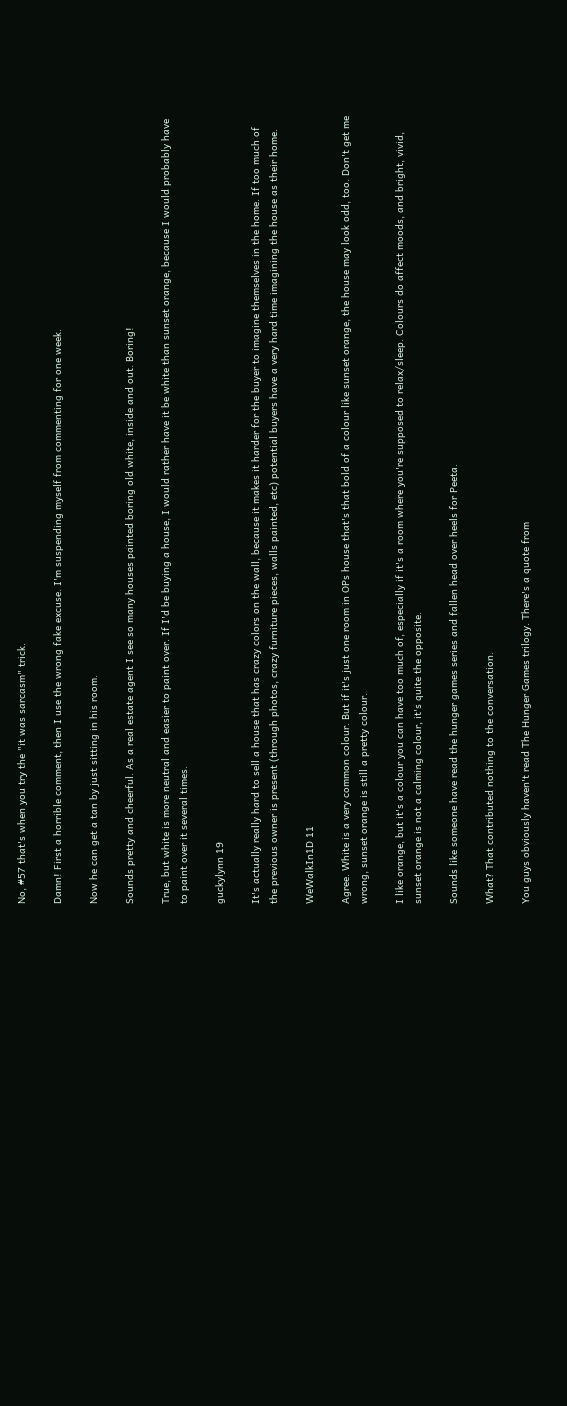No, #57 that's when you try the "it was sarcasm" trick.

Damn! First a horrible comment, then I use the wrong fake excuse. I'm suspending myself from commenting for one week.

Now he can get a tan by just sitting in his room.

Sounds pretty and cheerful. As a real estate agent I see so many houses painted boring old white, inside and out. Boring!

True, but white is more neutral and easier to paint over. If I'd be buying a house, I would rather have it be white than sunset orange, because I would probably have to paint over it several times.

guckylynn 19

It's actually really hard to sell a house that has crazy colors on the wall, because it makes it harder for the buyer to imagine themselves in the home. If too much of the previous owner is present (through photos, crazy furniture pieces, walls painted, etc) potential buyers have a very hard time imagining the house as their home.

WeWalkIn1D 11

Agree. White is a very common colour. But if it's just one room in OPs house that's that bold of a colour like sunset orange, the house may look odd, too. Don't get me wrong, sunset orange is still a pretty colour.

I like orange, but it's a colour you can have too much of, especially if it's a room where you're supposed to relax/sleep. Colours do affect moods, and bright, vivid, sunset orange is not a calming colour, it's quite the opposite.

Sounds like someone have read the hunger games series and fallen head over heels for Peeta.

What? That contributed nothing to the conversation.

You guys obviously haven't read The Hunger Games trilogy. There's a quote from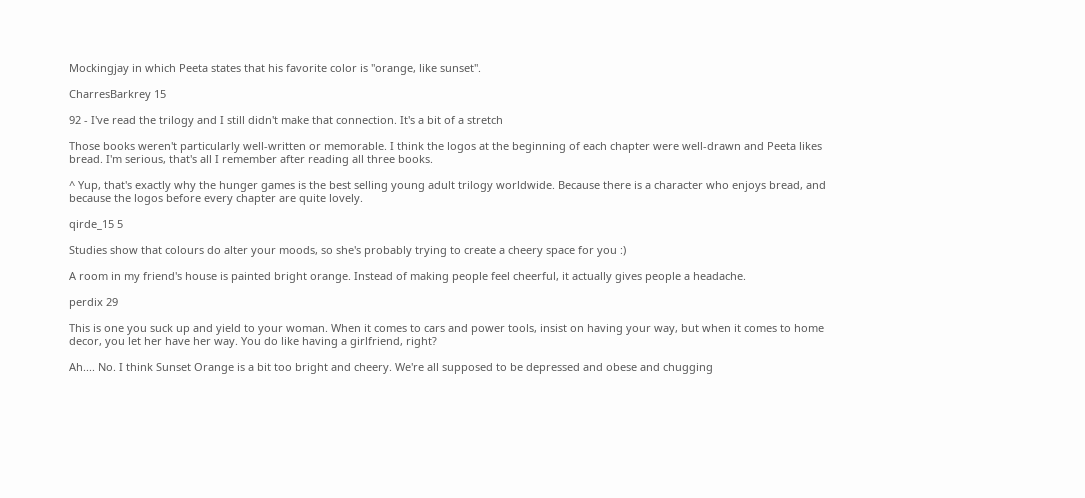Mockingjay in which Peeta states that his favorite color is "orange, like sunset".

CharresBarkrey 15

92 - I've read the trilogy and I still didn't make that connection. It's a bit of a stretch

Those books weren't particularly well-written or memorable. I think the logos at the beginning of each chapter were well-drawn and Peeta likes bread. I'm serious, that's all I remember after reading all three books.

^ Yup, that's exactly why the hunger games is the best selling young adult trilogy worldwide. Because there is a character who enjoys bread, and because the logos before every chapter are quite lovely.

qirde_15 5

Studies show that colours do alter your moods, so she's probably trying to create a cheery space for you :)

A room in my friend's house is painted bright orange. Instead of making people feel cheerful, it actually gives people a headache.

perdix 29

This is one you suck up and yield to your woman. When it comes to cars and power tools, insist on having your way, but when it comes to home decor, you let her have her way. You do like having a girlfriend, right?

Ah.... No. I think Sunset Orange is a bit too bright and cheery. We're all supposed to be depressed and obese and chugging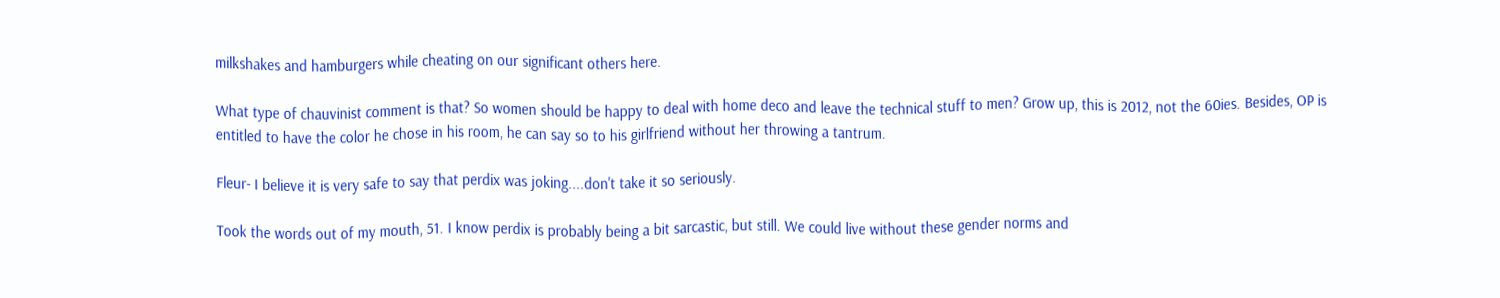milkshakes and hamburgers while cheating on our significant others here.

What type of chauvinist comment is that? So women should be happy to deal with home deco and leave the technical stuff to men? Grow up, this is 2012, not the 60ies. Besides, OP is entitled to have the color he chose in his room, he can say so to his girlfriend without her throwing a tantrum.

Fleur- I believe it is very safe to say that perdix was joking....don't take it so seriously.

Took the words out of my mouth, 51. I know perdix is probably being a bit sarcastic, but still. We could live without these gender norms and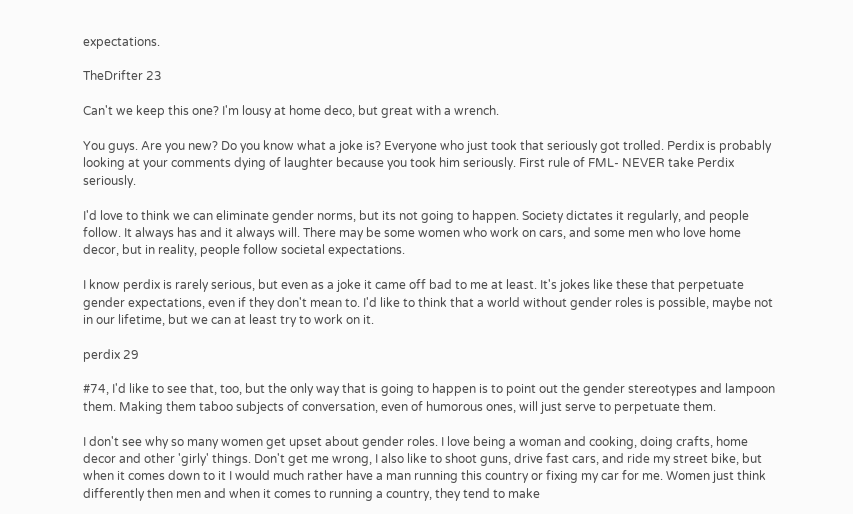expectations.

TheDrifter 23

Can't we keep this one? I'm lousy at home deco, but great with a wrench.

You guys. Are you new? Do you know what a joke is? Everyone who just took that seriously got trolled. Perdix is probably looking at your comments dying of laughter because you took him seriously. First rule of FML- NEVER take Perdix seriously.

I'd love to think we can eliminate gender norms, but its not going to happen. Society dictates it regularly, and people follow. It always has and it always will. There may be some women who work on cars, and some men who love home decor, but in reality, people follow societal expectations.

I know perdix is rarely serious, but even as a joke it came off bad to me at least. It's jokes like these that perpetuate gender expectations, even if they don't mean to. I'd like to think that a world without gender roles is possible, maybe not in our lifetime, but we can at least try to work on it.

perdix 29

#74, I'd like to see that, too, but the only way that is going to happen is to point out the gender stereotypes and lampoon them. Making them taboo subjects of conversation, even of humorous ones, will just serve to perpetuate them.

I don't see why so many women get upset about gender roles. I love being a woman and cooking, doing crafts, home decor and other 'girly' things. Don't get me wrong, I also like to shoot guns, drive fast cars, and ride my street bike, but when it comes down to it I would much rather have a man running this country or fixing my car for me. Women just think differently then men and when it comes to running a country, they tend to make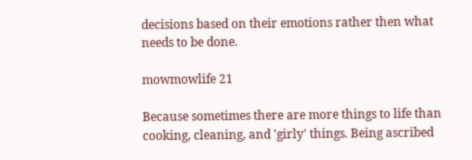decisions based on their emotions rather then what needs to be done.

mowmowlife 21

Because sometimes there are more things to life than cooking, cleaning, and 'girly' things. Being ascribed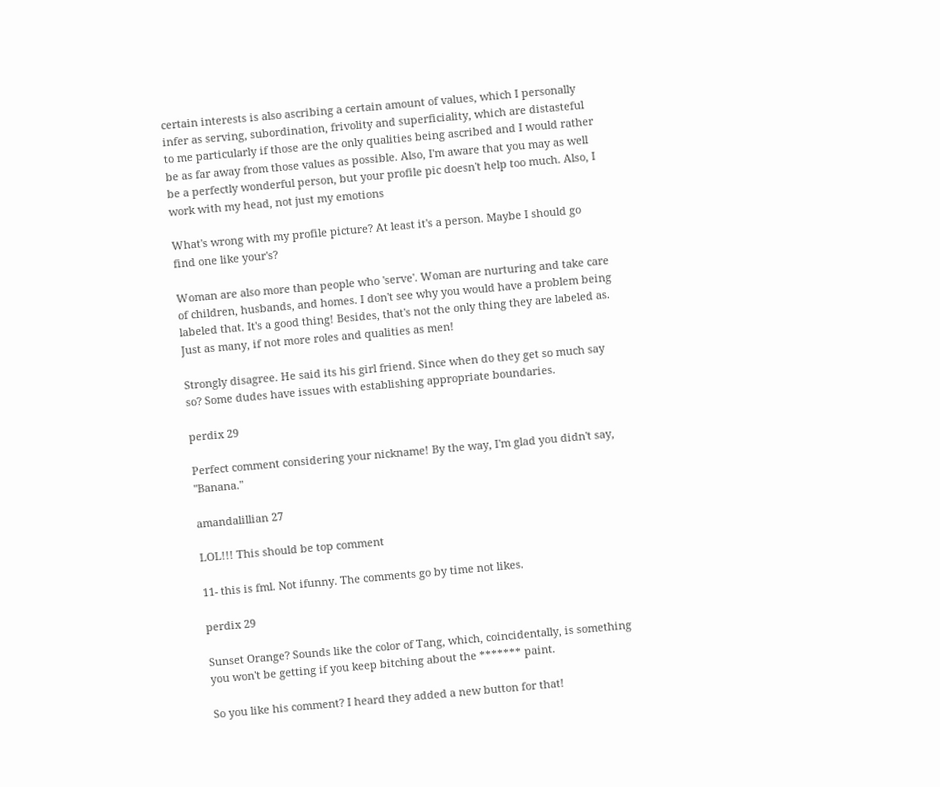certain interests is also ascribing a certain amount of values, which I personally infer as serving, subordination, frivolity and superficiality, which are distasteful to me particularly if those are the only qualities being ascribed and I would rather be as far away from those values as possible. Also, I'm aware that you may as well be a perfectly wonderful person, but your profile pic doesn't help too much. Also, I work with my head, not just my emotions

What's wrong with my profile picture? At least it's a person. Maybe I should go find one like your's?

Woman are also more than people who 'serve'. Woman are nurturing and take care of children, husbands, and homes. I don't see why you would have a problem being labeled that. It's a good thing! Besides, that's not the only thing they are labeled as. Just as many, if not more roles and qualities as men!

Strongly disagree. He said its his girl friend. Since when do they get so much say so? Some dudes have issues with establishing appropriate boundaries.

perdix 29

Perfect comment considering your nickname! By the way, I'm glad you didn't say, "Banana."

amandalillian 27

LOL!!! This should be top comment

11- this is fml. Not ifunny. The comments go by time not likes.

perdix 29

Sunset Orange? Sounds like the color of Tang, which, coincidentally, is something you won't be getting if you keep bitching about the ******* paint.

So you like his comment? I heard they added a new button for that!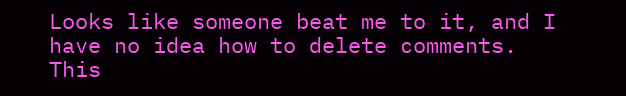Looks like someone beat me to it, and I have no idea how to delete comments. This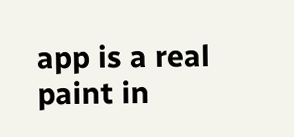app is a real paint in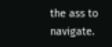the ass to navigate.